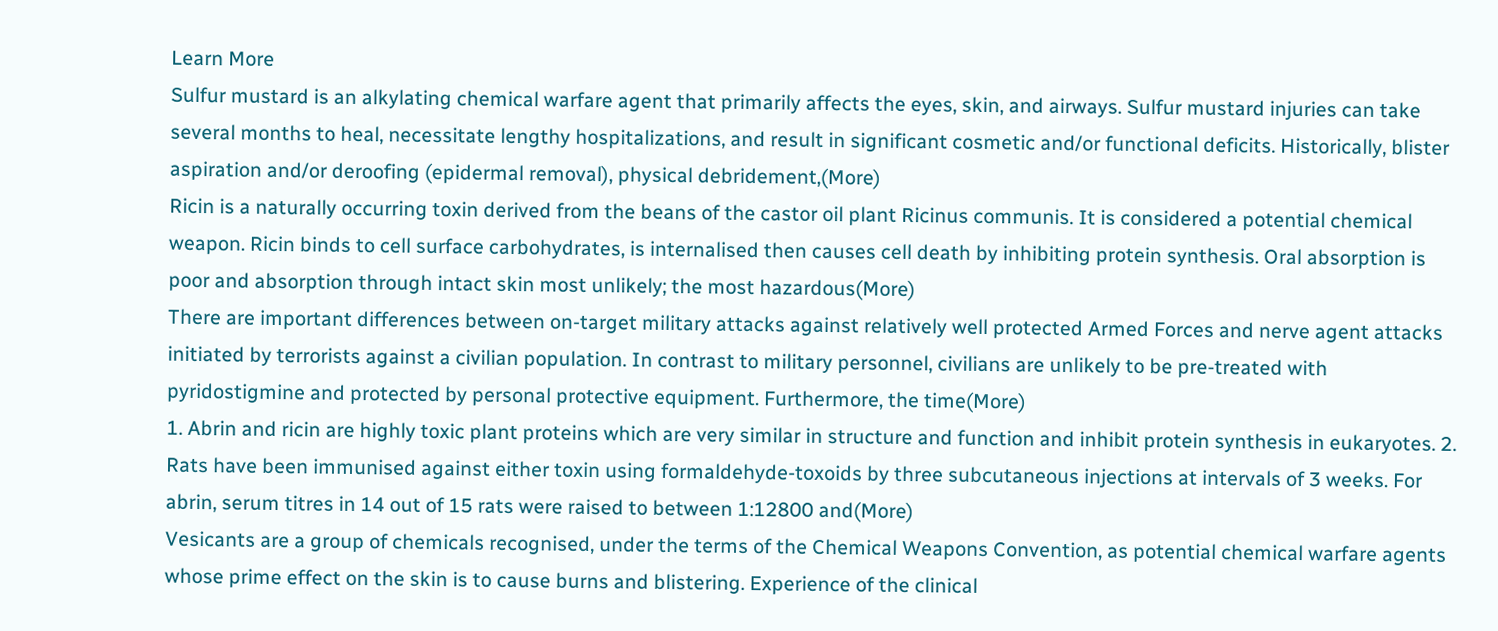Learn More
Sulfur mustard is an alkylating chemical warfare agent that primarily affects the eyes, skin, and airways. Sulfur mustard injuries can take several months to heal, necessitate lengthy hospitalizations, and result in significant cosmetic and/or functional deficits. Historically, blister aspiration and/or deroofing (epidermal removal), physical debridement,(More)
Ricin is a naturally occurring toxin derived from the beans of the castor oil plant Ricinus communis. It is considered a potential chemical weapon. Ricin binds to cell surface carbohydrates, is internalised then causes cell death by inhibiting protein synthesis. Oral absorption is poor and absorption through intact skin most unlikely; the most hazardous(More)
There are important differences between on-target military attacks against relatively well protected Armed Forces and nerve agent attacks initiated by terrorists against a civilian population. In contrast to military personnel, civilians are unlikely to be pre-treated with pyridostigmine and protected by personal protective equipment. Furthermore, the time(More)
1. Abrin and ricin are highly toxic plant proteins which are very similar in structure and function and inhibit protein synthesis in eukaryotes. 2. Rats have been immunised against either toxin using formaldehyde-toxoids by three subcutaneous injections at intervals of 3 weeks. For abrin, serum titres in 14 out of 15 rats were raised to between 1:12800 and(More)
Vesicants are a group of chemicals recognised, under the terms of the Chemical Weapons Convention, as potential chemical warfare agents whose prime effect on the skin is to cause burns and blistering. Experience of the clinical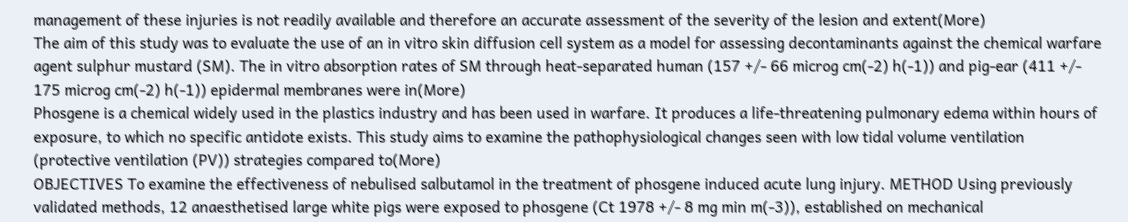management of these injuries is not readily available and therefore an accurate assessment of the severity of the lesion and extent(More)
The aim of this study was to evaluate the use of an in vitro skin diffusion cell system as a model for assessing decontaminants against the chemical warfare agent sulphur mustard (SM). The in vitro absorption rates of SM through heat-separated human (157 +/- 66 microg cm(-2) h(-1)) and pig-ear (411 +/- 175 microg cm(-2) h(-1)) epidermal membranes were in(More)
Phosgene is a chemical widely used in the plastics industry and has been used in warfare. It produces a life-threatening pulmonary edema within hours of exposure, to which no specific antidote exists. This study aims to examine the pathophysiological changes seen with low tidal volume ventilation (protective ventilation (PV)) strategies compared to(More)
OBJECTIVES To examine the effectiveness of nebulised salbutamol in the treatment of phosgene induced acute lung injury. METHOD Using previously validated methods, 12 anaesthetised large white pigs were exposed to phosgene (Ct 1978 +/- 8 mg min m(-3)), established on mechanical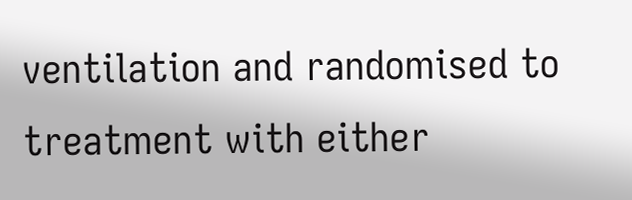ventilation and randomised to treatment with either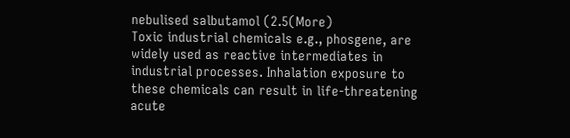nebulised salbutamol (2.5(More)
Toxic industrial chemicals e.g., phosgene, are widely used as reactive intermediates in industrial processes. Inhalation exposure to these chemicals can result in life-threatening acute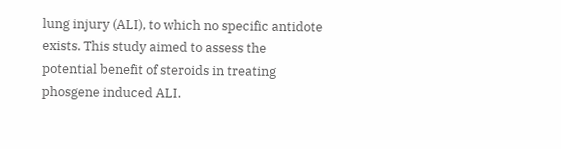lung injury (ALI), to which no specific antidote exists. This study aimed to assess the potential benefit of steroids in treating phosgene induced ALI.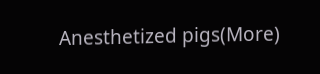Anesthetized pigs(More)